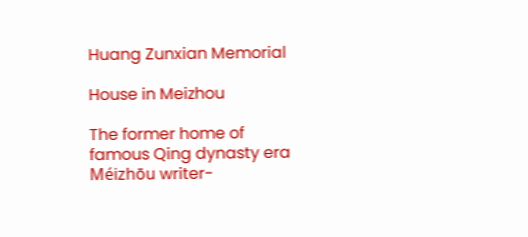Huang Zunxian Memorial

House in Meizhou

The former home of famous Qing dynasty era Méizhōu writer-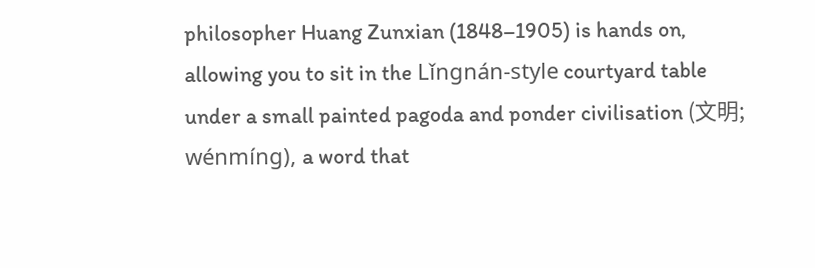philosopher Huang Zunxian (1848–1905) is hands on, allowing you to sit in the Lǐngnán-style courtyard table under a small painted pagoda and ponder civilisation (文明; wénmíng), a word that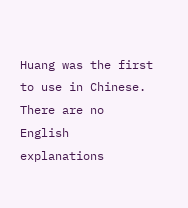Huang was the first to use in Chinese. There are no English explanations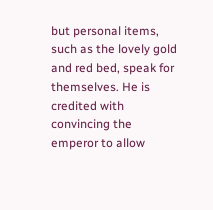but personal items, such as the lovely gold and red bed, speak for themselves. He is credited with convincing the emperor to allow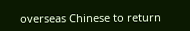overseas Chinese to return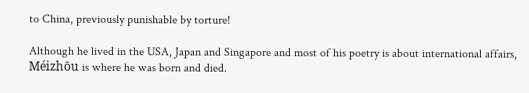to China, previously punishable by torture!

Although he lived in the USA, Japan and Singapore and most of his poetry is about international affairs, Méizhōu is where he was born and died.